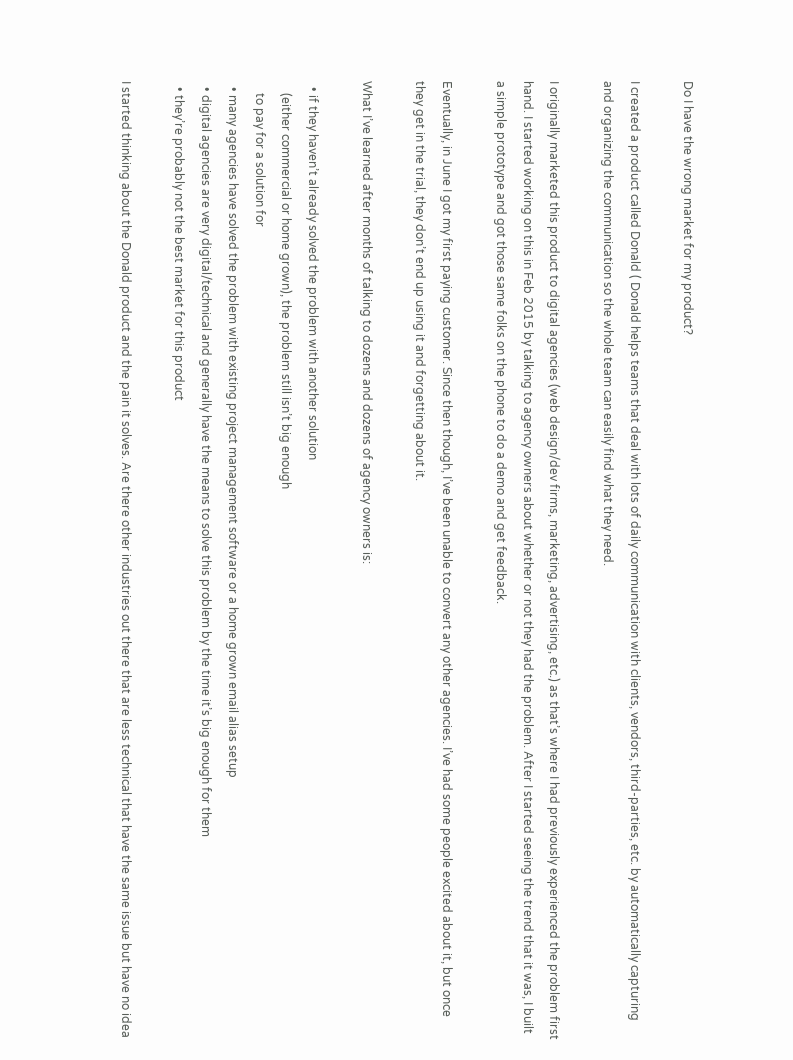Do I have the wrong market for my product?

I created a product called Donald ( Donald helps teams that deal with lots of daily communication with clients, vendors, third-parties, etc. by automatically capturing and organizing the communication so the whole team can easily find what they need.

I originally marketed this product to digital agencies (web design/dev firms, marketing, advertising, etc.) as that’s where I had previously experienced the problem first hand. I started working on this in Feb 2015 by talking to agency owners about whether or not they had the problem. After I started seeing the trend that it was, I built a simple prototype and got those same folks on the phone to do a demo and get feedback.

Eventually, in June I got my first paying customer. Since then though, I’ve been unable to convert any other agencies. I’ve had some people excited about it, but once they get in the trial, they don’t end up using it and forgetting about it.

What I’ve learned after months of talking to dozens and dozens of agency owners is:

  • if they haven’t already solved the problem with another solution
    (either commercial or home grown), the problem still isn’t big enough
    to pay for a solution for
  • many agencies have solved the problem with existing project management software or a home grown email alias setup
  • digital agencies are very digital/technical and generally have the means to solve this problem by the time it’s big enough for them
  • they’re probably not the best market for this product

I started thinking about the Donald product and the pain it solves. Are there other industries out there that are less technical that have the same issue but have no idea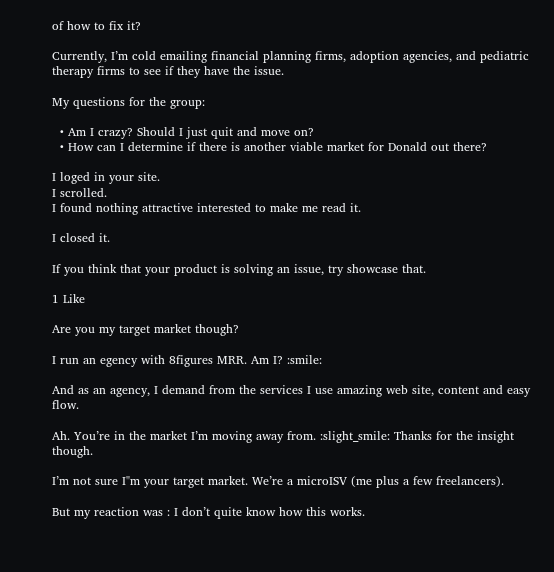of how to fix it?

Currently, I’m cold emailing financial planning firms, adoption agencies, and pediatric therapy firms to see if they have the issue.

My questions for the group:

  • Am I crazy? Should I just quit and move on?
  • How can I determine if there is another viable market for Donald out there?

I loged in your site.
I scrolled.
I found nothing attractive interested to make me read it.

I closed it.

If you think that your product is solving an issue, try showcase that.

1 Like

Are you my target market though?

I run an egency with 8figures MRR. Am I? :smile:

And as an agency, I demand from the services I use amazing web site, content and easy flow.

Ah. You’re in the market I’m moving away from. :slight_smile: Thanks for the insight though.

I’m not sure I"m your target market. We’re a microISV (me plus a few freelancers).

But my reaction was : I don’t quite know how this works.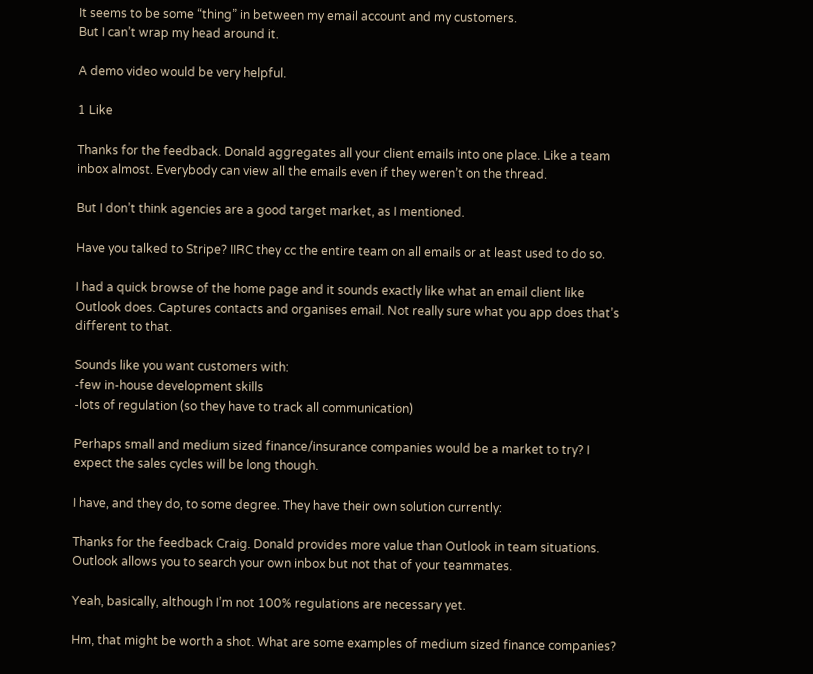It seems to be some “thing” in between my email account and my customers.
But I can’t wrap my head around it.

A demo video would be very helpful.

1 Like

Thanks for the feedback. Donald aggregates all your client emails into one place. Like a team inbox almost. Everybody can view all the emails even if they weren’t on the thread.

But I don’t think agencies are a good target market, as I mentioned.

Have you talked to Stripe? IIRC they cc the entire team on all emails or at least used to do so.

I had a quick browse of the home page and it sounds exactly like what an email client like Outlook does. Captures contacts and organises email. Not really sure what you app does that’s different to that.

Sounds like you want customers with:
-few in-house development skills
-lots of regulation (so they have to track all communication)

Perhaps small and medium sized finance/insurance companies would be a market to try? I expect the sales cycles will be long though.

I have, and they do, to some degree. They have their own solution currently:

Thanks for the feedback Craig. Donald provides more value than Outlook in team situations. Outlook allows you to search your own inbox but not that of your teammates.

Yeah, basically, although I’m not 100% regulations are necessary yet.

Hm, that might be worth a shot. What are some examples of medium sized finance companies?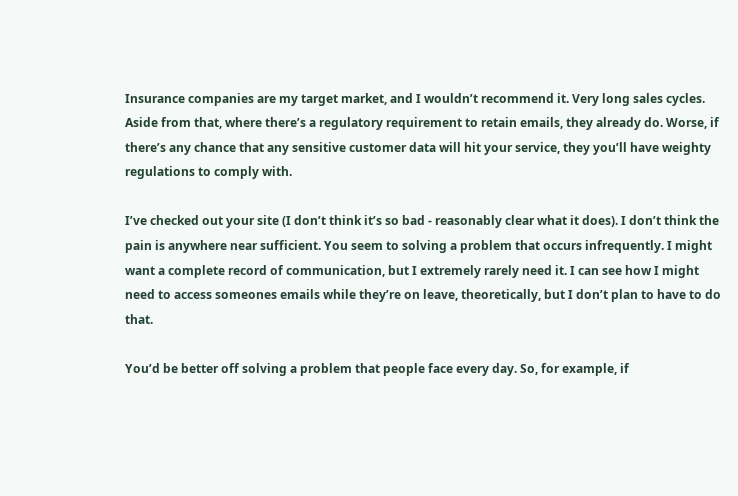Insurance companies are my target market, and I wouldn’t recommend it. Very long sales cycles. Aside from that, where there’s a regulatory requirement to retain emails, they already do. Worse, if there’s any chance that any sensitive customer data will hit your service, they you’ll have weighty regulations to comply with.

I’ve checked out your site (I don’t think it’s so bad - reasonably clear what it does). I don’t think the pain is anywhere near sufficient. You seem to solving a problem that occurs infrequently. I might want a complete record of communication, but I extremely rarely need it. I can see how I might need to access someones emails while they’re on leave, theoretically, but I don’t plan to have to do that.

You’d be better off solving a problem that people face every day. So, for example, if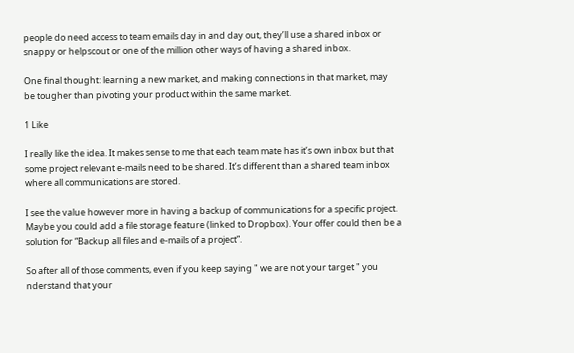people do need access to team emails day in and day out, they’ll use a shared inbox or snappy or helpscout or one of the million other ways of having a shared inbox.

One final thought: learning a new market, and making connections in that market, may be tougher than pivoting your product within the same market.

1 Like

I really like the idea. It makes sense to me that each team mate has it’s own inbox but that some project relevant e-mails need to be shared. It’s different than a shared team inbox where all communications are stored.

I see the value however more in having a backup of communications for a specific project. Maybe you could add a file storage feature (linked to Dropbox). Your offer could then be a solution for “Backup all files and e-mails of a project”.

So after all of those comments, even if you keep saying " we are not your target " you nderstand that your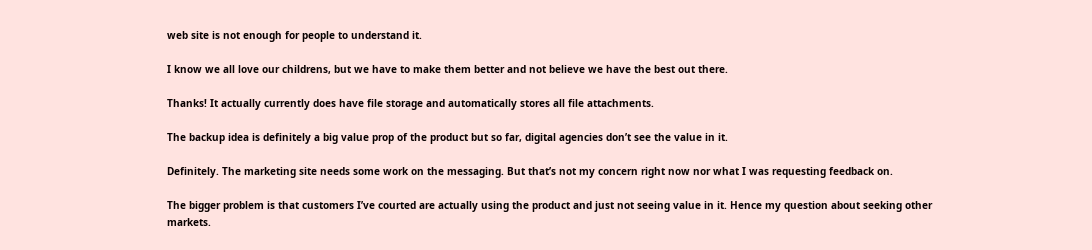web site is not enough for people to understand it.

I know we all love our childrens, but we have to make them better and not believe we have the best out there.

Thanks! It actually currently does have file storage and automatically stores all file attachments.

The backup idea is definitely a big value prop of the product but so far, digital agencies don’t see the value in it.

Definitely. The marketing site needs some work on the messaging. But that’s not my concern right now nor what I was requesting feedback on.

The bigger problem is that customers I’ve courted are actually using the product and just not seeing value in it. Hence my question about seeking other markets.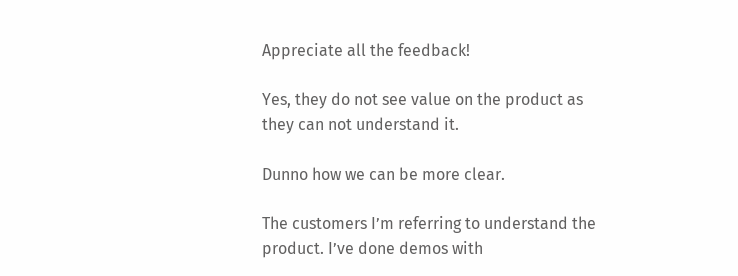Appreciate all the feedback!

Yes, they do not see value on the product as they can not understand it.

Dunno how we can be more clear.

The customers I’m referring to understand the product. I’ve done demos with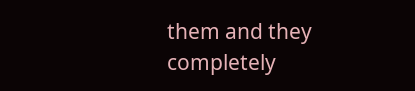them and they completely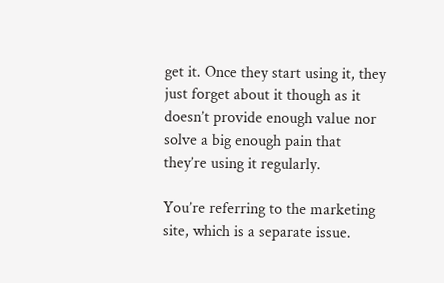get it. Once they start using it, they just forget about it though as it doesn’t provide enough value nor solve a big enough pain that they’re using it regularly.

You’re referring to the marketing site, which is a separate issue.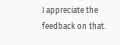I appreciate the feedback on that.